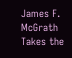James F. McGrath Takes the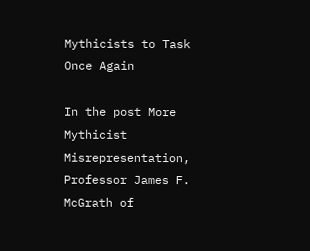Mythicists to Task Once Again

In the post More Mythicist Misrepresentation, Professor James F. McGrath of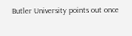Butler University points out once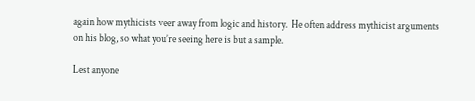again how mythicists veer away from logic and history.  He often address mythicist arguments on his blog, so what you’re seeing here is but a sample.

Lest anyone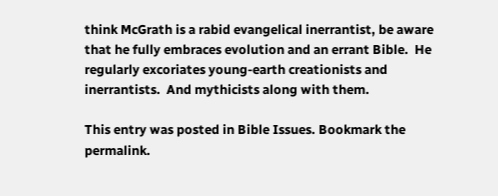think McGrath is a rabid evangelical inerrantist, be aware that he fully embraces evolution and an errant Bible.  He regularly excoriates young-earth creationists and inerrantists.  And mythicists along with them.

This entry was posted in Bible Issues. Bookmark the permalink.